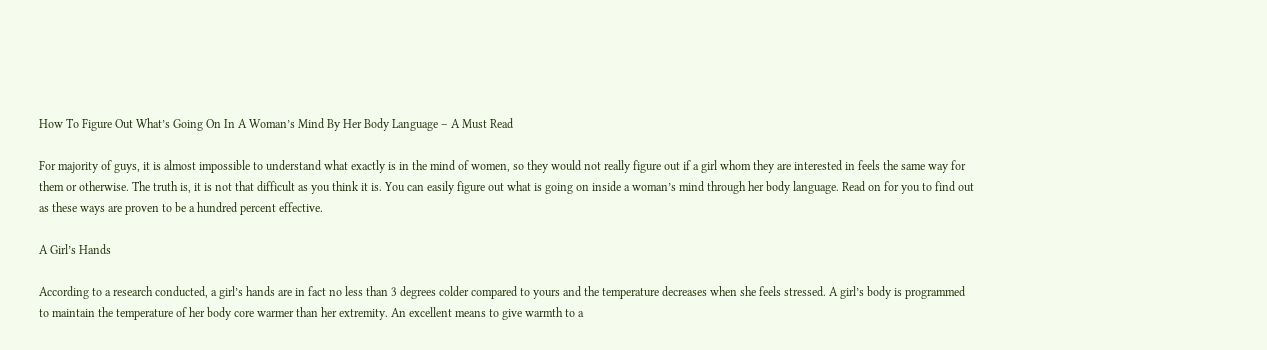How To Figure Out What’s Going On In A Woman’s Mind By Her Body Language – A Must Read

For majority of guys, it is almost impossible to understand what exactly is in the mind of women, so they would not really figure out if a girl whom they are interested in feels the same way for them or otherwise. The truth is, it is not that difficult as you think it is. You can easily figure out what is going on inside a woman’s mind through her body language. Read on for you to find out as these ways are proven to be a hundred percent effective.

A Girl’s Hands

According to a research conducted, a girl’s hands are in fact no less than 3 degrees colder compared to yours and the temperature decreases when she feels stressed. A girl’s body is programmed to maintain the temperature of her body core warmer than her extremity. An excellent means to give warmth to a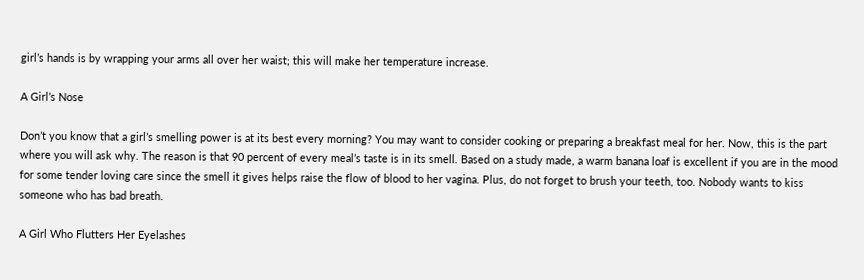girl’s hands is by wrapping your arms all over her waist; this will make her temperature increase.

A Girl’s Nose

Don’t you know that a girl’s smelling power is at its best every morning? You may want to consider cooking or preparing a breakfast meal for her. Now, this is the part where you will ask why. The reason is that 90 percent of every meal’s taste is in its smell. Based on a study made, a warm banana loaf is excellent if you are in the mood for some tender loving care since the smell it gives helps raise the flow of blood to her vagina. Plus, do not forget to brush your teeth, too. Nobody wants to kiss someone who has bad breath.

A Girl Who Flutters Her Eyelashes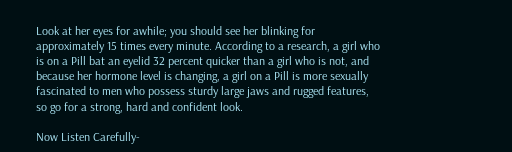Look at her eyes for awhile; you should see her blinking for approximately 15 times every minute. According to a research, a girl who is on a Pill bat an eyelid 32 percent quicker than a girl who is not, and because her hormone level is changing, a girl on a Pill is more sexually fascinated to men who possess sturdy large jaws and rugged features, so go for a strong, hard and confident look.

Now Listen Carefully-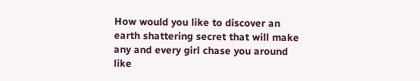How would you like to discover an earth shattering secret that will make any and every girl chase you around like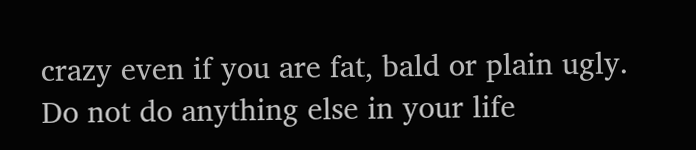crazy even if you are fat, bald or plain ugly. Do not do anything else in your life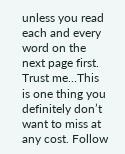unless you read each and every word on the next page first. Trust me…This is one thing you definitely don’t want to miss at any cost. Follow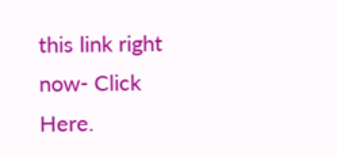this link right now- Click Here.